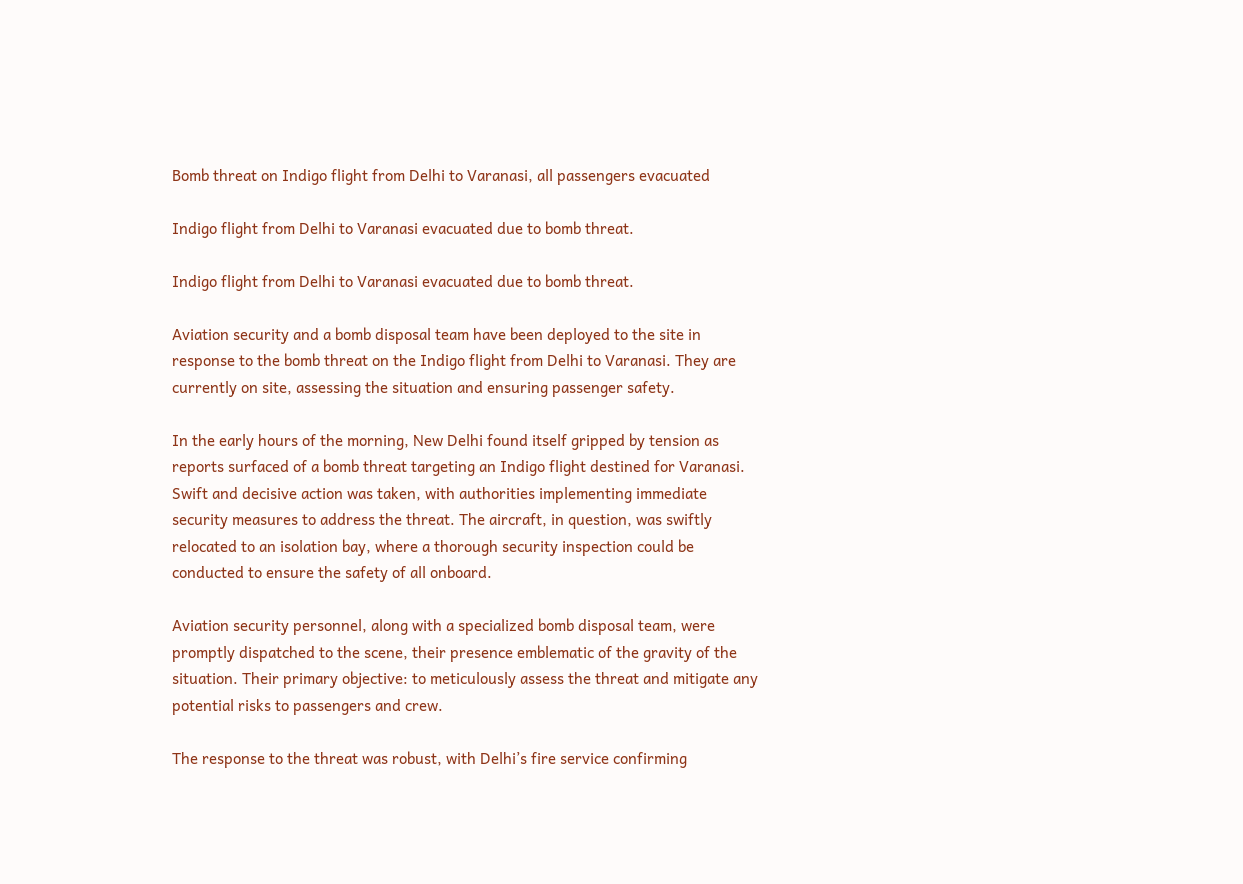Bomb threat on Indigo flight from Delhi to Varanasi, all passengers evacuated

Indigo flight from Delhi to Varanasi evacuated due to bomb threat.

Indigo flight from Delhi to Varanasi evacuated due to bomb threat.

Aviation security and a bomb disposal team have been deployed to the site in response to the bomb threat on the Indigo flight from Delhi to Varanasi. They are currently on site, assessing the situation and ensuring passenger safety.

In the early hours of the morning, New Delhi found itself gripped by tension as reports surfaced of a bomb threat targeting an Indigo flight destined for Varanasi. Swift and decisive action was taken, with authorities implementing immediate security measures to address the threat. The aircraft, in question, was swiftly relocated to an isolation bay, where a thorough security inspection could be conducted to ensure the safety of all onboard.

Aviation security personnel, along with a specialized bomb disposal team, were promptly dispatched to the scene, their presence emblematic of the gravity of the situation. Their primary objective: to meticulously assess the threat and mitigate any potential risks to passengers and crew.

The response to the threat was robust, with Delhi’s fire service confirming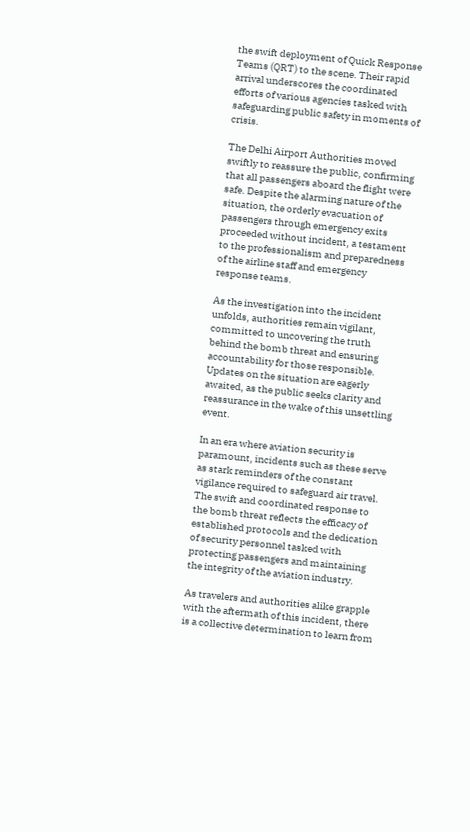the swift deployment of Quick Response Teams (QRT) to the scene. Their rapid arrival underscores the coordinated efforts of various agencies tasked with safeguarding public safety in moments of crisis.

The Delhi Airport Authorities moved swiftly to reassure the public, confirming that all passengers aboard the flight were safe. Despite the alarming nature of the situation, the orderly evacuation of passengers through emergency exits proceeded without incident, a testament to the professionalism and preparedness of the airline staff and emergency response teams.

As the investigation into the incident unfolds, authorities remain vigilant, committed to uncovering the truth behind the bomb threat and ensuring accountability for those responsible. Updates on the situation are eagerly awaited, as the public seeks clarity and reassurance in the wake of this unsettling event.

In an era where aviation security is paramount, incidents such as these serve as stark reminders of the constant vigilance required to safeguard air travel. The swift and coordinated response to the bomb threat reflects the efficacy of established protocols and the dedication of security personnel tasked with protecting passengers and maintaining the integrity of the aviation industry.

As travelers and authorities alike grapple with the aftermath of this incident, there is a collective determination to learn from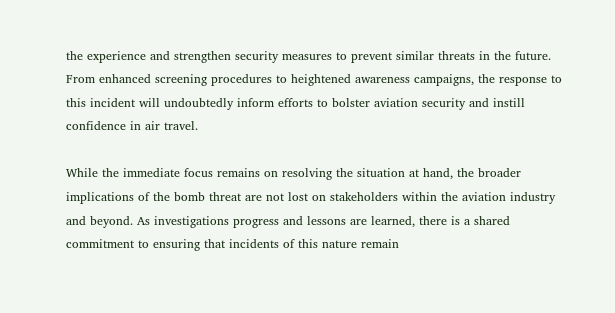the experience and strengthen security measures to prevent similar threats in the future. From enhanced screening procedures to heightened awareness campaigns, the response to this incident will undoubtedly inform efforts to bolster aviation security and instill confidence in air travel.

While the immediate focus remains on resolving the situation at hand, the broader implications of the bomb threat are not lost on stakeholders within the aviation industry and beyond. As investigations progress and lessons are learned, there is a shared commitment to ensuring that incidents of this nature remain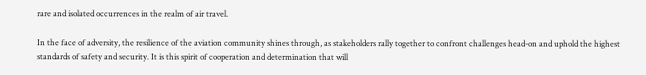rare and isolated occurrences in the realm of air travel.

In the face of adversity, the resilience of the aviation community shines through, as stakeholders rally together to confront challenges head-on and uphold the highest standards of safety and security. It is this spirit of cooperation and determination that will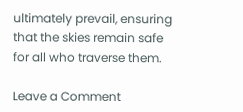ultimately prevail, ensuring that the skies remain safe for all who traverse them.

Leave a Comment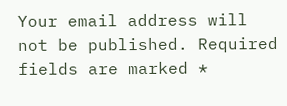Your email address will not be published. Required fields are marked *